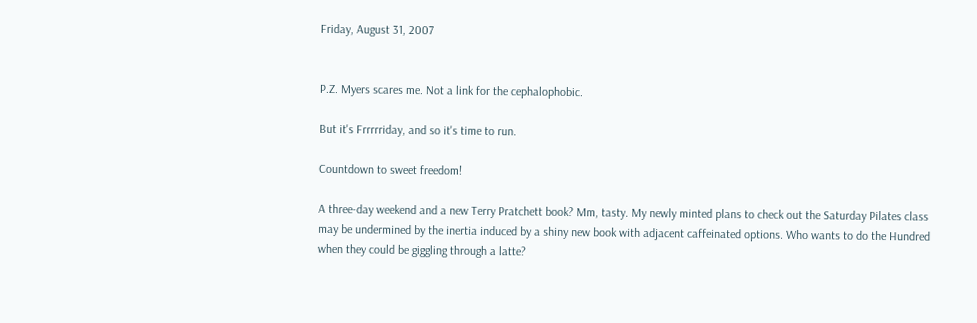Friday, August 31, 2007


P.Z. Myers scares me. Not a link for the cephalophobic.

But it's Frrrrriday, and so it's time to run.

Countdown to sweet freedom!

A three-day weekend and a new Terry Pratchett book? Mm, tasty. My newly minted plans to check out the Saturday Pilates class may be undermined by the inertia induced by a shiny new book with adjacent caffeinated options. Who wants to do the Hundred when they could be giggling through a latte?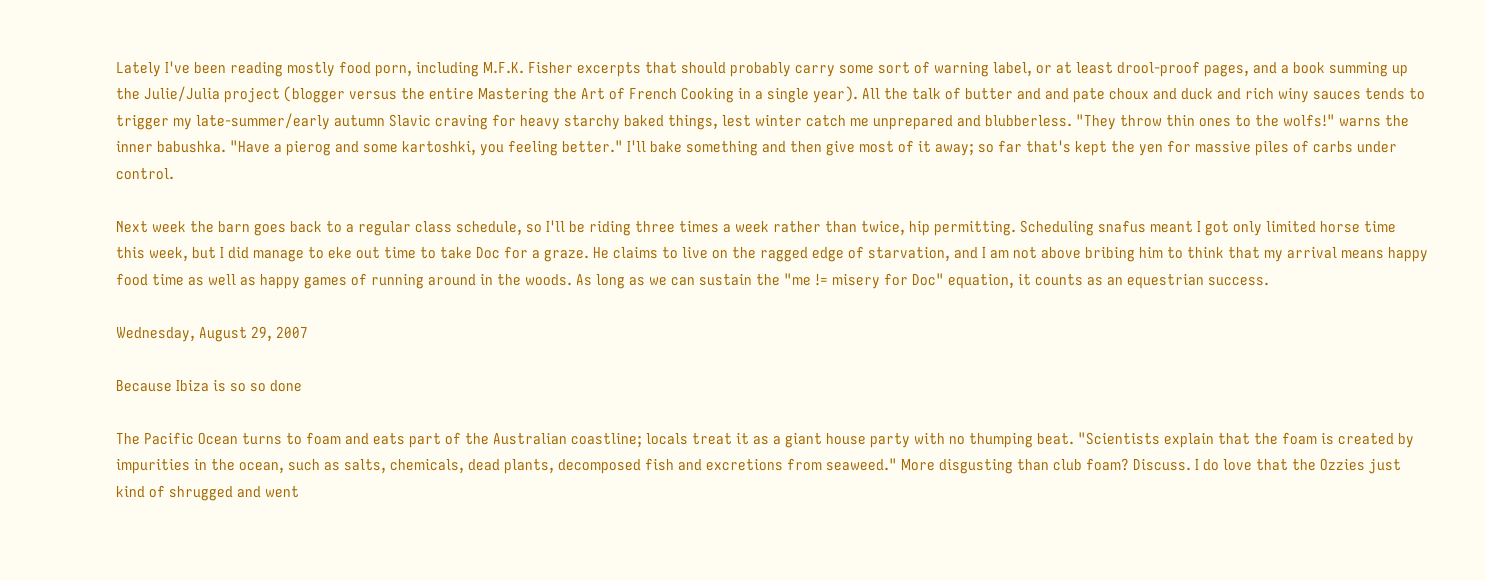Lately I've been reading mostly food porn, including M.F.K. Fisher excerpts that should probably carry some sort of warning label, or at least drool-proof pages, and a book summing up the Julie/Julia project (blogger versus the entire Mastering the Art of French Cooking in a single year). All the talk of butter and and pate choux and duck and rich winy sauces tends to trigger my late-summer/early autumn Slavic craving for heavy starchy baked things, lest winter catch me unprepared and blubberless. "They throw thin ones to the wolfs!" warns the inner babushka. "Have a pierog and some kartoshki, you feeling better." I'll bake something and then give most of it away; so far that's kept the yen for massive piles of carbs under control.

Next week the barn goes back to a regular class schedule, so I'll be riding three times a week rather than twice, hip permitting. Scheduling snafus meant I got only limited horse time this week, but I did manage to eke out time to take Doc for a graze. He claims to live on the ragged edge of starvation, and I am not above bribing him to think that my arrival means happy food time as well as happy games of running around in the woods. As long as we can sustain the "me != misery for Doc" equation, it counts as an equestrian success.

Wednesday, August 29, 2007

Because Ibiza is so so done

The Pacific Ocean turns to foam and eats part of the Australian coastline; locals treat it as a giant house party with no thumping beat. "Scientists explain that the foam is created by impurities in the ocean, such as salts, chemicals, dead plants, decomposed fish and excretions from seaweed." More disgusting than club foam? Discuss. I do love that the Ozzies just kind of shrugged and went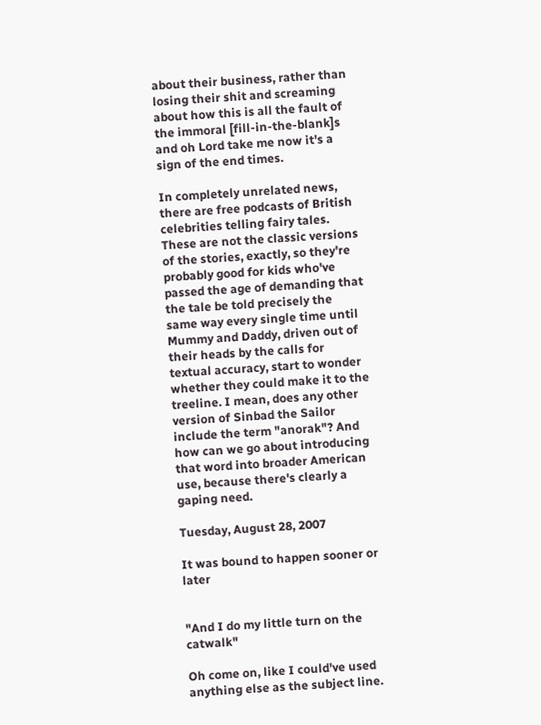about their business, rather than losing their shit and screaming about how this is all the fault of the immoral [fill-in-the-blank]s and oh Lord take me now it's a sign of the end times.

In completely unrelated news, there are free podcasts of British celebrities telling fairy tales. These are not the classic versions of the stories, exactly, so they're probably good for kids who've passed the age of demanding that the tale be told precisely the same way every single time until Mummy and Daddy, driven out of their heads by the calls for textual accuracy, start to wonder whether they could make it to the treeline. I mean, does any other version of Sinbad the Sailor include the term "anorak"? And how can we go about introducing that word into broader American use, because there's clearly a gaping need.

Tuesday, August 28, 2007

It was bound to happen sooner or later


"And I do my little turn on the catwalk"

Oh come on, like I could've used anything else as the subject line.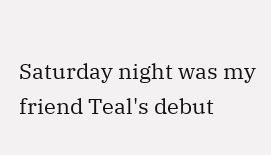Saturday night was my friend Teal's debut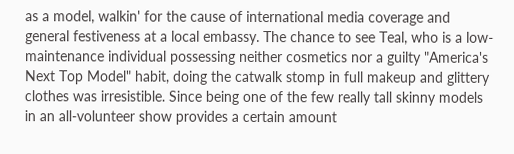as a model, walkin' for the cause of international media coverage and general festiveness at a local embassy. The chance to see Teal, who is a low-maintenance individual possessing neither cosmetics nor a guilty "America's Next Top Model" habit, doing the catwalk stomp in full makeup and glittery clothes was irresistible. Since being one of the few really tall skinny models in an all-volunteer show provides a certain amount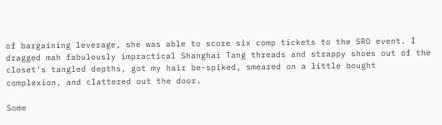of bargaining leverage, she was able to score six comp tickets to the SRO event. I dragged mah fabulously impractical Shanghai Tang threads and strappy shoes out of the closet's tangled depths, got my hair be-spiked, smeared on a little bought complexion, and clattered out the door.

Some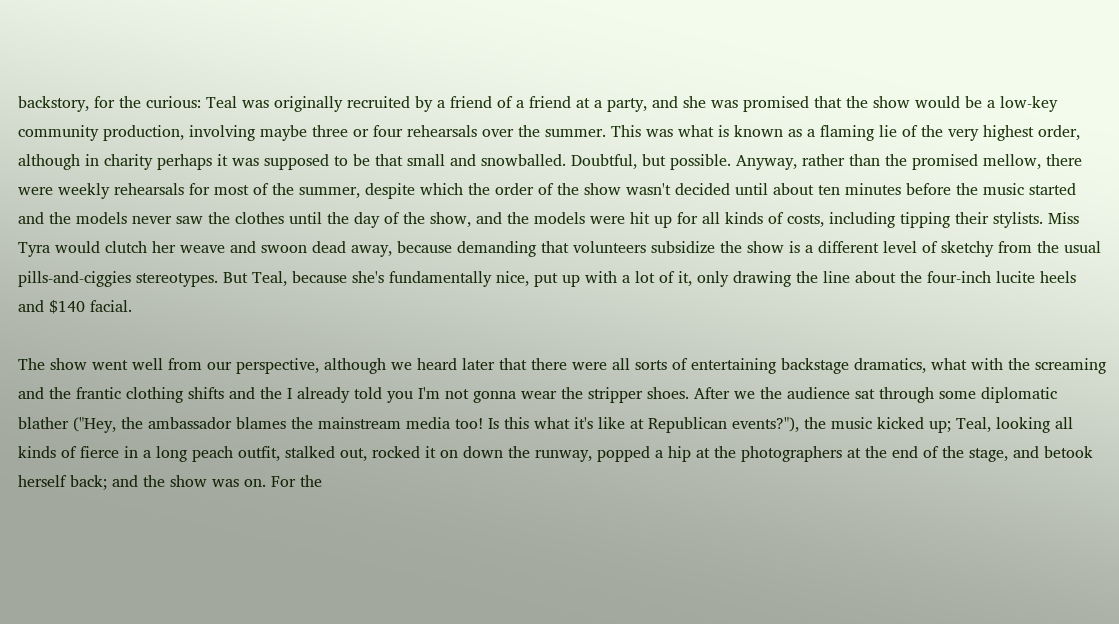backstory, for the curious: Teal was originally recruited by a friend of a friend at a party, and she was promised that the show would be a low-key community production, involving maybe three or four rehearsals over the summer. This was what is known as a flaming lie of the very highest order, although in charity perhaps it was supposed to be that small and snowballed. Doubtful, but possible. Anyway, rather than the promised mellow, there were weekly rehearsals for most of the summer, despite which the order of the show wasn't decided until about ten minutes before the music started and the models never saw the clothes until the day of the show, and the models were hit up for all kinds of costs, including tipping their stylists. Miss Tyra would clutch her weave and swoon dead away, because demanding that volunteers subsidize the show is a different level of sketchy from the usual pills-and-ciggies stereotypes. But Teal, because she's fundamentally nice, put up with a lot of it, only drawing the line about the four-inch lucite heels and $140 facial.

The show went well from our perspective, although we heard later that there were all sorts of entertaining backstage dramatics, what with the screaming and the frantic clothing shifts and the I already told you I'm not gonna wear the stripper shoes. After we the audience sat through some diplomatic blather ("Hey, the ambassador blames the mainstream media too! Is this what it's like at Republican events?"), the music kicked up; Teal, looking all kinds of fierce in a long peach outfit, stalked out, rocked it on down the runway, popped a hip at the photographers at the end of the stage, and betook herself back; and the show was on. For the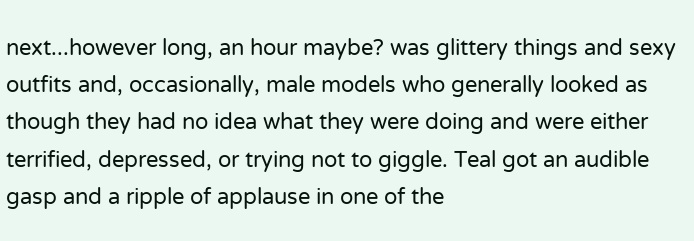next...however long, an hour maybe? was glittery things and sexy outfits and, occasionally, male models who generally looked as though they had no idea what they were doing and were either terrified, depressed, or trying not to giggle. Teal got an audible gasp and a ripple of applause in one of the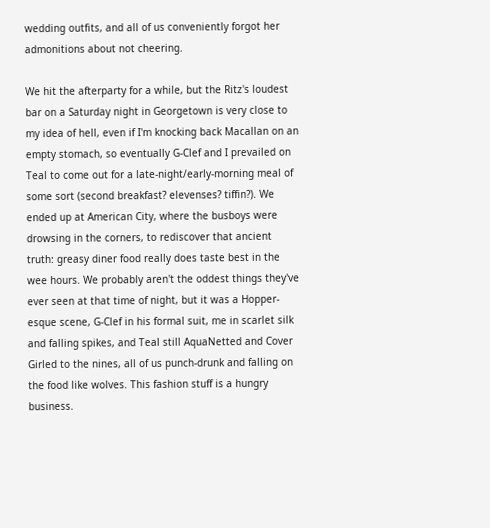wedding outfits, and all of us conveniently forgot her admonitions about not cheering.

We hit the afterparty for a while, but the Ritz's loudest bar on a Saturday night in Georgetown is very close to my idea of hell, even if I'm knocking back Macallan on an empty stomach, so eventually G-Clef and I prevailed on Teal to come out for a late-night/early-morning meal of some sort (second breakfast? elevenses? tiffin?). We ended up at American City, where the busboys were drowsing in the corners, to rediscover that ancient truth: greasy diner food really does taste best in the wee hours. We probably aren't the oddest things they've ever seen at that time of night, but it was a Hopper-esque scene, G-Clef in his formal suit, me in scarlet silk and falling spikes, and Teal still AquaNetted and Cover Girled to the nines, all of us punch-drunk and falling on the food like wolves. This fashion stuff is a hungry business.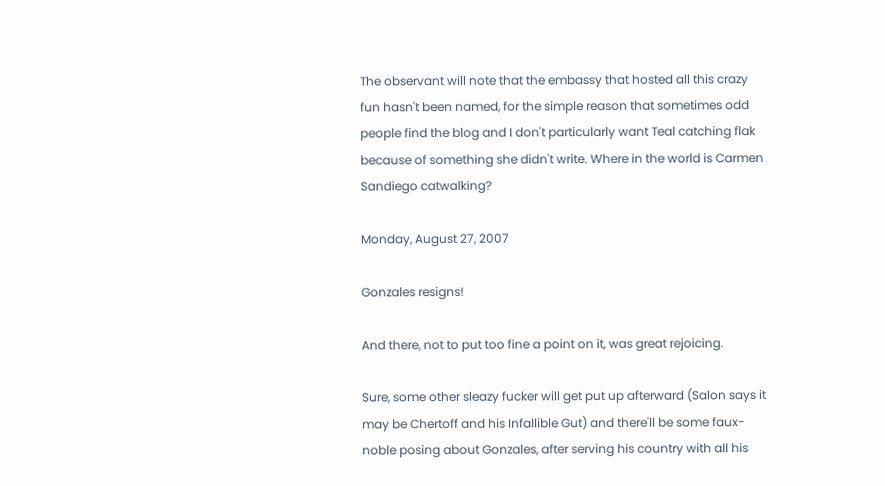The observant will note that the embassy that hosted all this crazy fun hasn't been named, for the simple reason that sometimes odd people find the blog and I don't particularly want Teal catching flak because of something she didn't write. Where in the world is Carmen Sandiego catwalking?

Monday, August 27, 2007

Gonzales resigns!

And there, not to put too fine a point on it, was great rejoicing.

Sure, some other sleazy fucker will get put up afterward (Salon says it may be Chertoff and his Infallible Gut) and there'll be some faux-noble posing about Gonzales, after serving his country with all his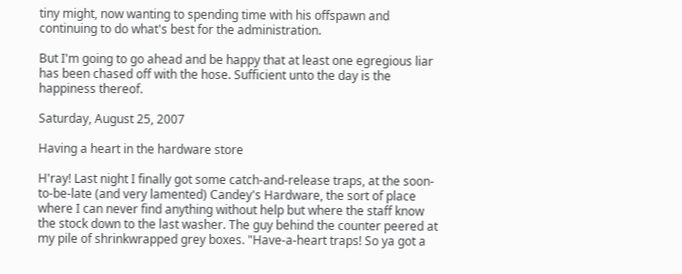tiny might, now wanting to spending time with his offspawn and continuing to do what's best for the administration.

But I'm going to go ahead and be happy that at least one egregious liar has been chased off with the hose. Sufficient unto the day is the happiness thereof.

Saturday, August 25, 2007

Having a heart in the hardware store

H'ray! Last night I finally got some catch-and-release traps, at the soon-to-be-late (and very lamented) Candey's Hardware, the sort of place where I can never find anything without help but where the staff know the stock down to the last washer. The guy behind the counter peered at my pile of shrinkwrapped grey boxes. "Have-a-heart traps! So ya got a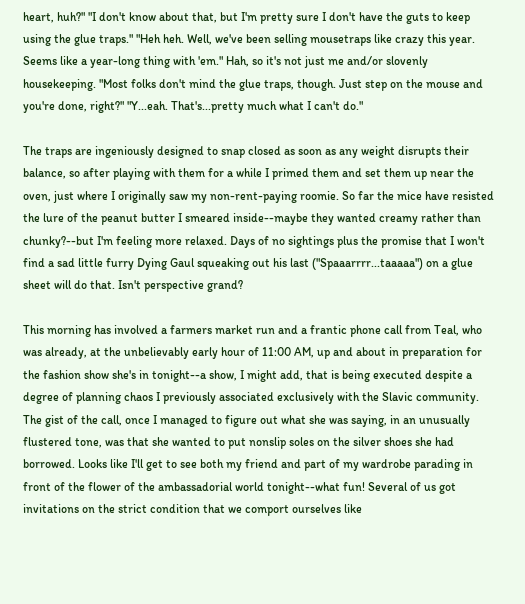heart, huh?" "I don't know about that, but I'm pretty sure I don't have the guts to keep using the glue traps." "Heh heh. Well, we've been selling mousetraps like crazy this year. Seems like a year-long thing with 'em." Hah, so it's not just me and/or slovenly housekeeping. "Most folks don't mind the glue traps, though. Just step on the mouse and you're done, right?" "Y...eah. That's...pretty much what I can't do."

The traps are ingeniously designed to snap closed as soon as any weight disrupts their balance, so after playing with them for a while I primed them and set them up near the oven, just where I originally saw my non-rent-paying roomie. So far the mice have resisted the lure of the peanut butter I smeared inside--maybe they wanted creamy rather than chunky?--but I'm feeling more relaxed. Days of no sightings plus the promise that I won't find a sad little furry Dying Gaul squeaking out his last ("Spaaarrrr...taaaaa") on a glue sheet will do that. Isn't perspective grand?

This morning has involved a farmers market run and a frantic phone call from Teal, who was already, at the unbelievably early hour of 11:00 AM, up and about in preparation for the fashion show she's in tonight--a show, I might add, that is being executed despite a degree of planning chaos I previously associated exclusively with the Slavic community. The gist of the call, once I managed to figure out what she was saying, in an unusually flustered tone, was that she wanted to put nonslip soles on the silver shoes she had borrowed. Looks like I'll get to see both my friend and part of my wardrobe parading in front of the flower of the ambassadorial world tonight--what fun! Several of us got invitations on the strict condition that we comport ourselves like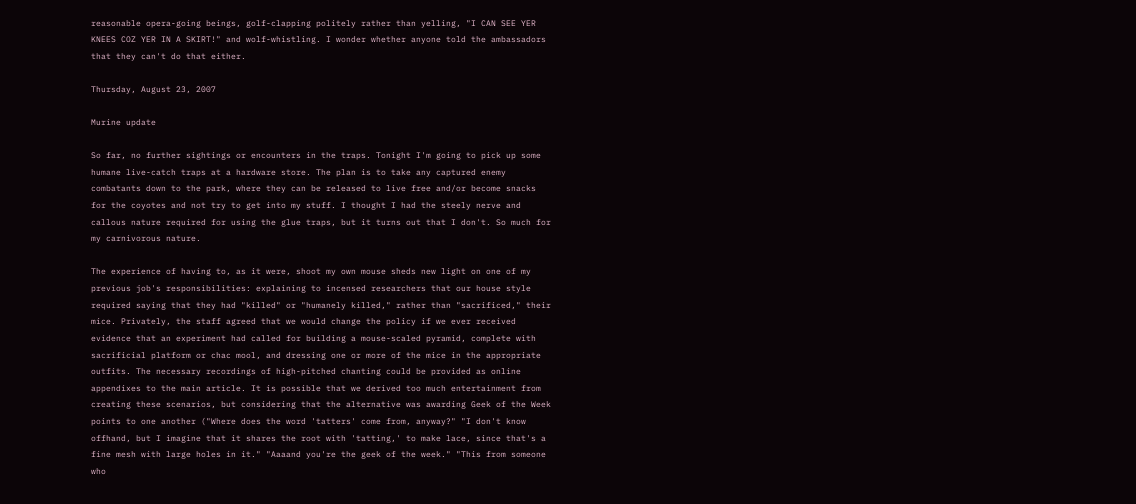reasonable opera-going beings, golf-clapping politely rather than yelling, "I CAN SEE YER KNEES COZ YER IN A SKIRT!" and wolf-whistling. I wonder whether anyone told the ambassadors that they can't do that either.

Thursday, August 23, 2007

Murine update

So far, no further sightings or encounters in the traps. Tonight I'm going to pick up some humane live-catch traps at a hardware store. The plan is to take any captured enemy combatants down to the park, where they can be released to live free and/or become snacks for the coyotes and not try to get into my stuff. I thought I had the steely nerve and callous nature required for using the glue traps, but it turns out that I don't. So much for my carnivorous nature.

The experience of having to, as it were, shoot my own mouse sheds new light on one of my previous job's responsibilities: explaining to incensed researchers that our house style required saying that they had "killed" or "humanely killed," rather than "sacrificed," their mice. Privately, the staff agreed that we would change the policy if we ever received evidence that an experiment had called for building a mouse-scaled pyramid, complete with sacrificial platform or chac mool, and dressing one or more of the mice in the appropriate outfits. The necessary recordings of high-pitched chanting could be provided as online appendixes to the main article. It is possible that we derived too much entertainment from creating these scenarios, but considering that the alternative was awarding Geek of the Week points to one another ("Where does the word 'tatters' come from, anyway?" "I don't know offhand, but I imagine that it shares the root with 'tatting,' to make lace, since that's a fine mesh with large holes in it." "Aaaand you're the geek of the week." "This from someone who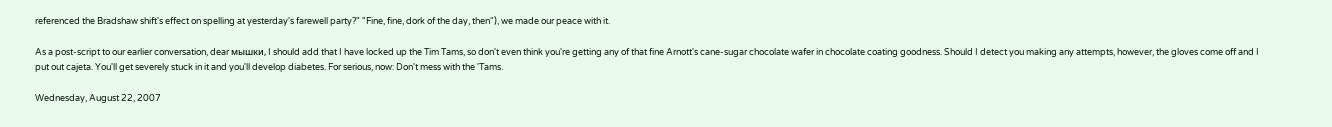referenced the Bradshaw shift's effect on spelling at yesterday's farewell party?" "Fine, fine, dork of the day, then"), we made our peace with it.

As a post-script to our earlier conversation, dear мышки, I should add that I have locked up the Tim Tams, so don't even think you're getting any of that fine Arnott's cane-sugar chocolate wafer in chocolate coating goodness. Should I detect you making any attempts, however, the gloves come off and I put out cajeta. You'll get severely stuck in it and you'll develop diabetes. For serious, now: Don't mess with the 'Tams.

Wednesday, August 22, 2007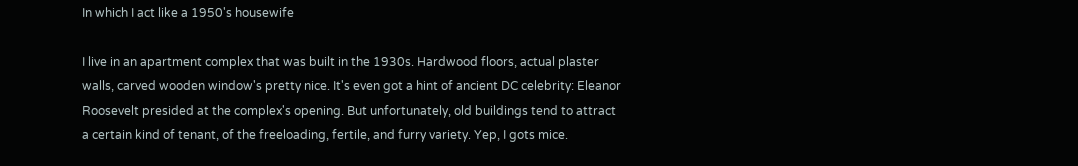In which I act like a 1950's housewife

I live in an apartment complex that was built in the 1930s. Hardwood floors, actual plaster walls, carved wooden window's pretty nice. It's even got a hint of ancient DC celebrity: Eleanor Roosevelt presided at the complex's opening. But unfortunately, old buildings tend to attract a certain kind of tenant, of the freeloading, fertile, and furry variety. Yep, I gots mice.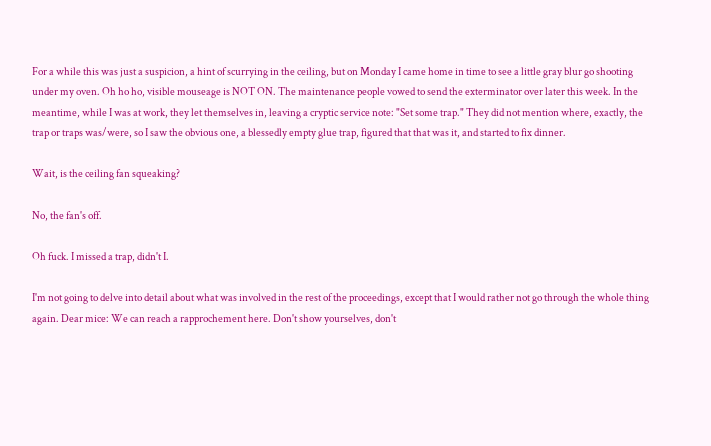For a while this was just a suspicion, a hint of scurrying in the ceiling, but on Monday I came home in time to see a little gray blur go shooting under my oven. Oh ho ho, visible mouseage is NOT ON. The maintenance people vowed to send the exterminator over later this week. In the meantime, while I was at work, they let themselves in, leaving a cryptic service note: "Set some trap." They did not mention where, exactly, the trap or traps was/were, so I saw the obvious one, a blessedly empty glue trap, figured that that was it, and started to fix dinner.

Wait, is the ceiling fan squeaking?

No, the fan's off.

Oh fuck. I missed a trap, didn't I.

I'm not going to delve into detail about what was involved in the rest of the proceedings, except that I would rather not go through the whole thing again. Dear mice: We can reach a rapprochement here. Don't show yourselves, don't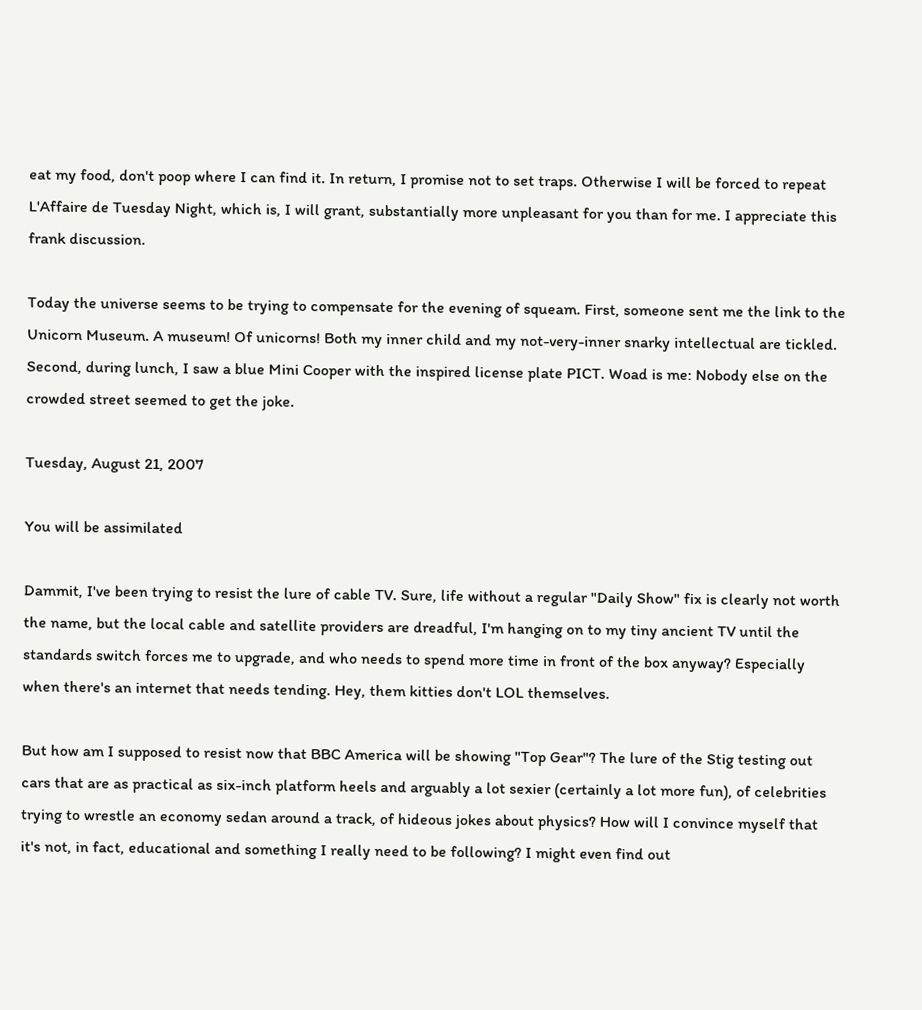eat my food, don't poop where I can find it. In return, I promise not to set traps. Otherwise I will be forced to repeat L'Affaire de Tuesday Night, which is, I will grant, substantially more unpleasant for you than for me. I appreciate this frank discussion.

Today the universe seems to be trying to compensate for the evening of squeam. First, someone sent me the link to the Unicorn Museum. A museum! Of unicorns! Both my inner child and my not-very-inner snarky intellectual are tickled. Second, during lunch, I saw a blue Mini Cooper with the inspired license plate PICT. Woad is me: Nobody else on the crowded street seemed to get the joke.

Tuesday, August 21, 2007

You will be assimilated

Dammit, I've been trying to resist the lure of cable TV. Sure, life without a regular "Daily Show" fix is clearly not worth the name, but the local cable and satellite providers are dreadful, I'm hanging on to my tiny ancient TV until the standards switch forces me to upgrade, and who needs to spend more time in front of the box anyway? Especially when there's an internet that needs tending. Hey, them kitties don't LOL themselves.

But how am I supposed to resist now that BBC America will be showing "Top Gear"? The lure of the Stig testing out cars that are as practical as six-inch platform heels and arguably a lot sexier (certainly a lot more fun), of celebrities trying to wrestle an economy sedan around a track, of hideous jokes about physics? How will I convince myself that it's not, in fact, educational and something I really need to be following? I might even find out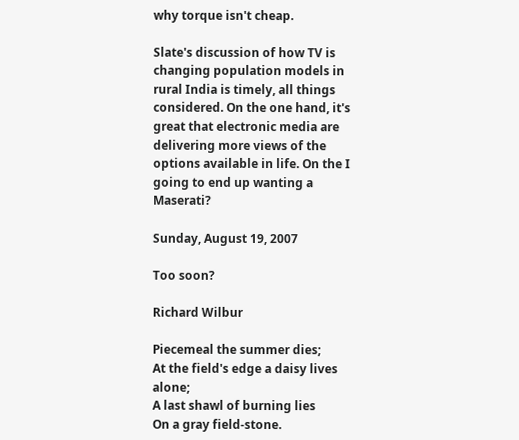why torque isn't cheap.

Slate's discussion of how TV is changing population models in rural India is timely, all things considered. On the one hand, it's great that electronic media are delivering more views of the options available in life. On the I going to end up wanting a Maserati?

Sunday, August 19, 2007

Too soon?

Richard Wilbur

Piecemeal the summer dies;
At the field's edge a daisy lives alone;
A last shawl of burning lies
On a gray field-stone.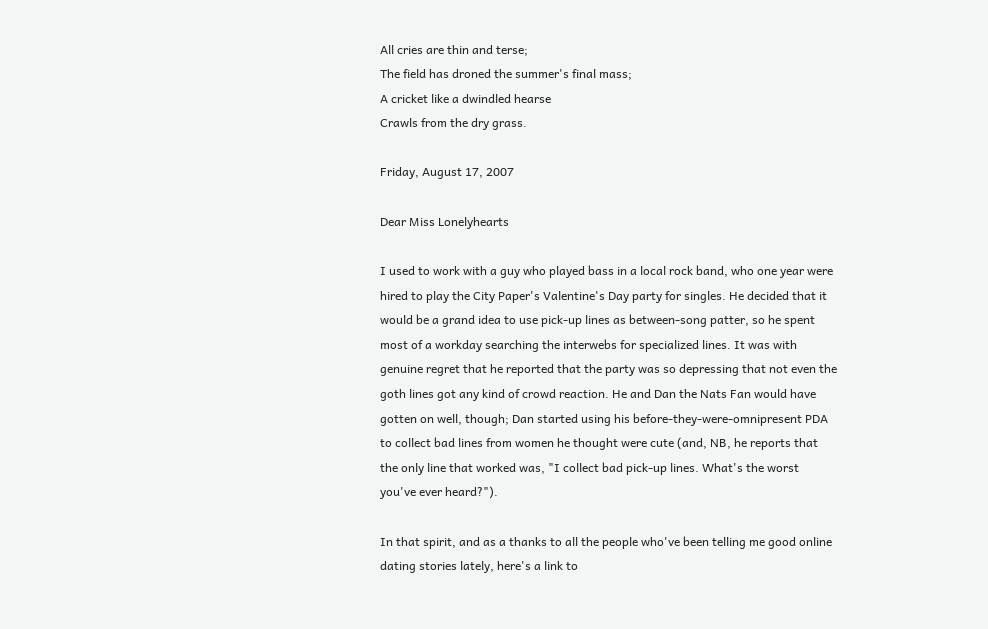All cries are thin and terse;
The field has droned the summer's final mass;
A cricket like a dwindled hearse
Crawls from the dry grass.

Friday, August 17, 2007

Dear Miss Lonelyhearts

I used to work with a guy who played bass in a local rock band, who one year were hired to play the City Paper's Valentine's Day party for singles. He decided that it would be a grand idea to use pick-up lines as between-song patter, so he spent most of a workday searching the interwebs for specialized lines. It was with genuine regret that he reported that the party was so depressing that not even the goth lines got any kind of crowd reaction. He and Dan the Nats Fan would have gotten on well, though; Dan started using his before-they-were-omnipresent PDA to collect bad lines from women he thought were cute (and, NB, he reports that the only line that worked was, "I collect bad pick-up lines. What's the worst you've ever heard?").

In that spirit, and as a thanks to all the people who've been telling me good online dating stories lately, here's a link to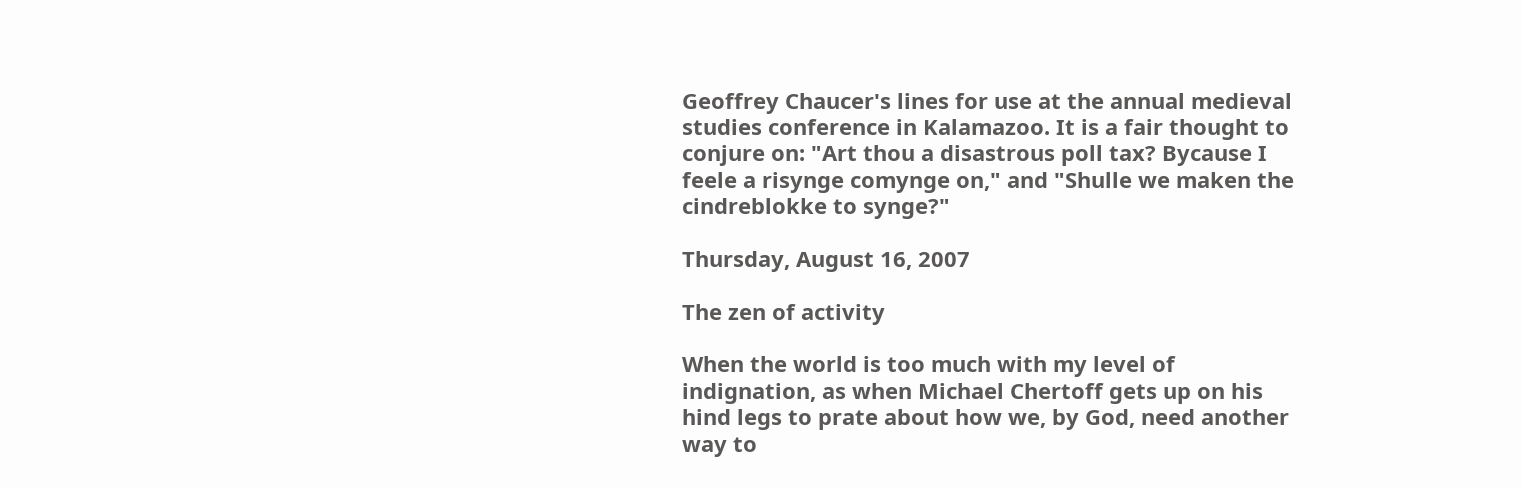Geoffrey Chaucer's lines for use at the annual medieval studies conference in Kalamazoo. It is a fair thought to conjure on: "Art thou a disastrous poll tax? Bycause I feele a risynge comynge on," and "Shulle we maken the cindreblokke to synge?"

Thursday, August 16, 2007

The zen of activity

When the world is too much with my level of indignation, as when Michael Chertoff gets up on his hind legs to prate about how we, by God, need another way to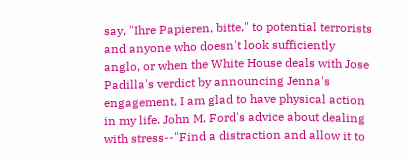say, "Ihre Papieren, bitte," to potential terrorists and anyone who doesn't look sufficiently anglo, or when the White House deals with Jose Padilla's verdict by announcing Jenna's engagement, I am glad to have physical action in my life. John M. Ford's advice about dealing with stress--"Find a distraction and allow it to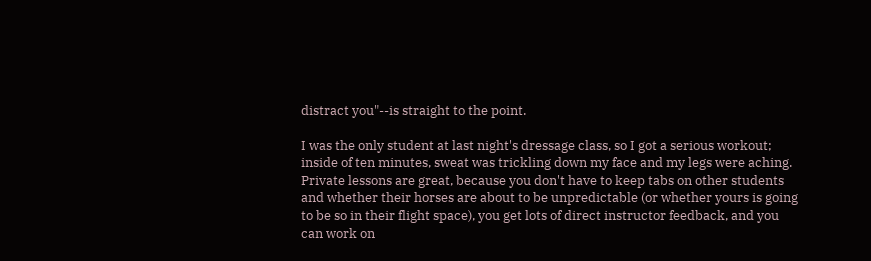distract you"--is straight to the point.

I was the only student at last night's dressage class, so I got a serious workout; inside of ten minutes, sweat was trickling down my face and my legs were aching. Private lessons are great, because you don't have to keep tabs on other students and whether their horses are about to be unpredictable (or whether yours is going to be so in their flight space), you get lots of direct instructor feedback, and you can work on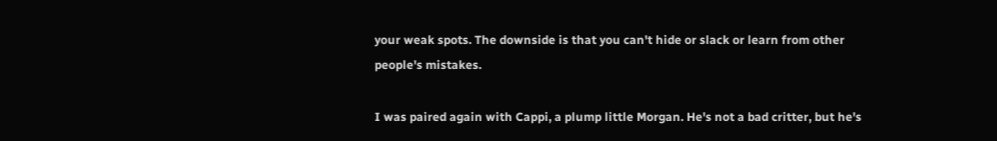your weak spots. The downside is that you can't hide or slack or learn from other people's mistakes.

I was paired again with Cappi, a plump little Morgan. He's not a bad critter, but he's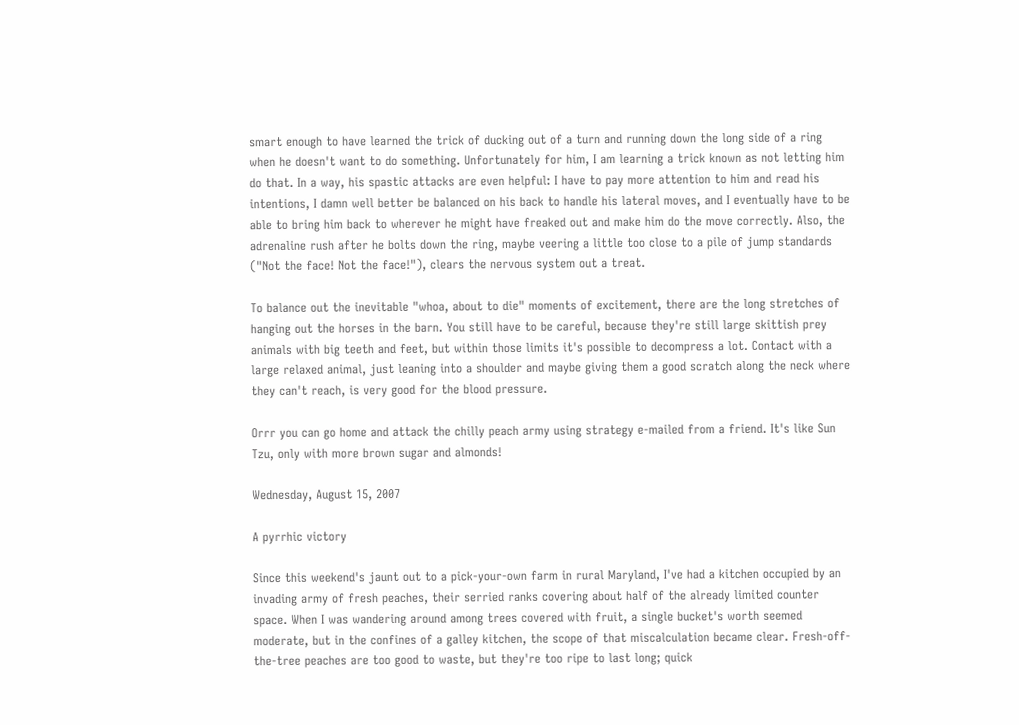smart enough to have learned the trick of ducking out of a turn and running down the long side of a ring when he doesn't want to do something. Unfortunately for him, I am learning a trick known as not letting him do that. In a way, his spastic attacks are even helpful: I have to pay more attention to him and read his intentions, I damn well better be balanced on his back to handle his lateral moves, and I eventually have to be able to bring him back to wherever he might have freaked out and make him do the move correctly. Also, the adrenaline rush after he bolts down the ring, maybe veering a little too close to a pile of jump standards ("Not the face! Not the face!"), clears the nervous system out a treat.

To balance out the inevitable "whoa, about to die" moments of excitement, there are the long stretches of hanging out the horses in the barn. You still have to be careful, because they're still large skittish prey animals with big teeth and feet, but within those limits it's possible to decompress a lot. Contact with a large relaxed animal, just leaning into a shoulder and maybe giving them a good scratch along the neck where they can't reach, is very good for the blood pressure.

Orrr you can go home and attack the chilly peach army using strategy e-mailed from a friend. It's like Sun Tzu, only with more brown sugar and almonds!

Wednesday, August 15, 2007

A pyrrhic victory

Since this weekend's jaunt out to a pick-your-own farm in rural Maryland, I've had a kitchen occupied by an invading army of fresh peaches, their serried ranks covering about half of the already limited counter space. When I was wandering around among trees covered with fruit, a single bucket's worth seemed moderate, but in the confines of a galley kitchen, the scope of that miscalculation became clear. Fresh-off-the-tree peaches are too good to waste, but they're too ripe to last long; quick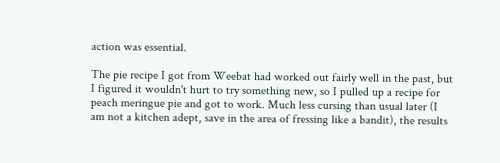action was essential.

The pie recipe I got from Weebat had worked out fairly well in the past, but I figured it wouldn't hurt to try something new, so I pulled up a recipe for peach meringue pie and got to work. Much less cursing than usual later (I am not a kitchen adept, save in the area of fressing like a bandit), the results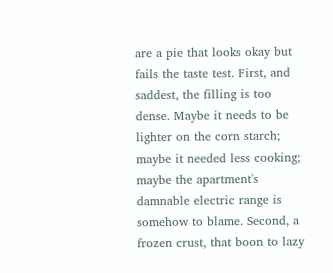are a pie that looks okay but fails the taste test. First, and saddest, the filling is too dense. Maybe it needs to be lighter on the corn starch; maybe it needed less cooking; maybe the apartment's damnable electric range is somehow to blame. Second, a frozen crust, that boon to lazy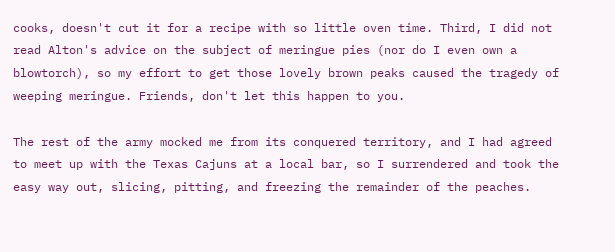cooks, doesn't cut it for a recipe with so little oven time. Third, I did not read Alton's advice on the subject of meringue pies (nor do I even own a blowtorch), so my effort to get those lovely brown peaks caused the tragedy of weeping meringue. Friends, don't let this happen to you.

The rest of the army mocked me from its conquered territory, and I had agreed to meet up with the Texas Cajuns at a local bar, so I surrendered and took the easy way out, slicing, pitting, and freezing the remainder of the peaches.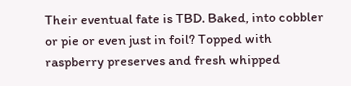Their eventual fate is TBD. Baked, into cobbler or pie or even just in foil? Topped with raspberry preserves and fresh whipped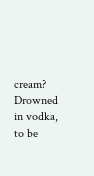cream? Drowned in vodka, to be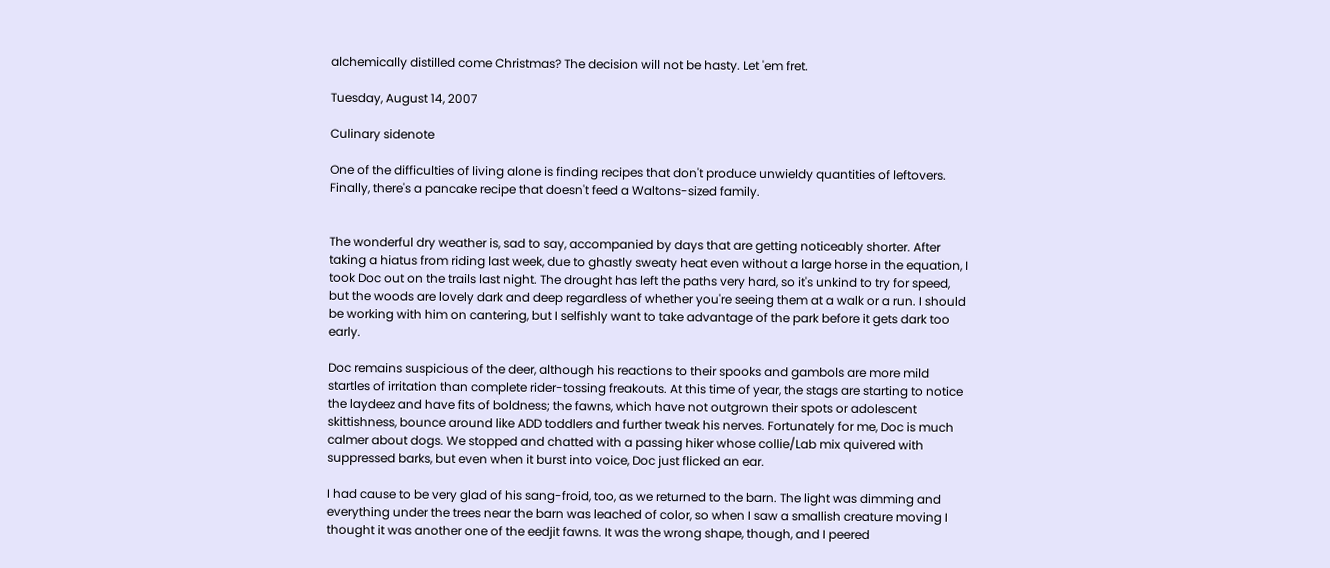alchemically distilled come Christmas? The decision will not be hasty. Let 'em fret.

Tuesday, August 14, 2007

Culinary sidenote

One of the difficulties of living alone is finding recipes that don't produce unwieldy quantities of leftovers. Finally, there's a pancake recipe that doesn't feed a Waltons-sized family.


The wonderful dry weather is, sad to say, accompanied by days that are getting noticeably shorter. After taking a hiatus from riding last week, due to ghastly sweaty heat even without a large horse in the equation, I took Doc out on the trails last night. The drought has left the paths very hard, so it's unkind to try for speed, but the woods are lovely dark and deep regardless of whether you're seeing them at a walk or a run. I should be working with him on cantering, but I selfishly want to take advantage of the park before it gets dark too early.

Doc remains suspicious of the deer, although his reactions to their spooks and gambols are more mild startles of irritation than complete rider-tossing freakouts. At this time of year, the stags are starting to notice the laydeez and have fits of boldness; the fawns, which have not outgrown their spots or adolescent skittishness, bounce around like ADD toddlers and further tweak his nerves. Fortunately for me, Doc is much calmer about dogs. We stopped and chatted with a passing hiker whose collie/Lab mix quivered with suppressed barks, but even when it burst into voice, Doc just flicked an ear.

I had cause to be very glad of his sang-froid, too, as we returned to the barn. The light was dimming and everything under the trees near the barn was leached of color, so when I saw a smallish creature moving I thought it was another one of the eedjit fawns. It was the wrong shape, though, and I peered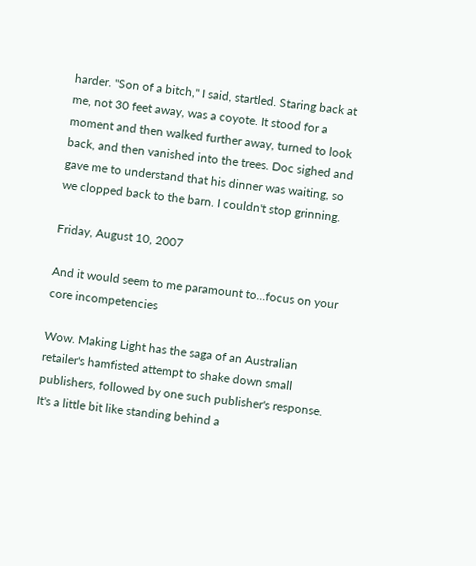harder. "Son of a bitch," I said, startled. Staring back at me, not 30 feet away, was a coyote. It stood for a moment and then walked further away, turned to look back, and then vanished into the trees. Doc sighed and gave me to understand that his dinner was waiting, so we clopped back to the barn. I couldn't stop grinning.

Friday, August 10, 2007

And it would seem to me paramount to...focus on your core incompetencies

Wow. Making Light has the saga of an Australian retailer's hamfisted attempt to shake down small publishers, followed by one such publisher's response. It's a little bit like standing behind a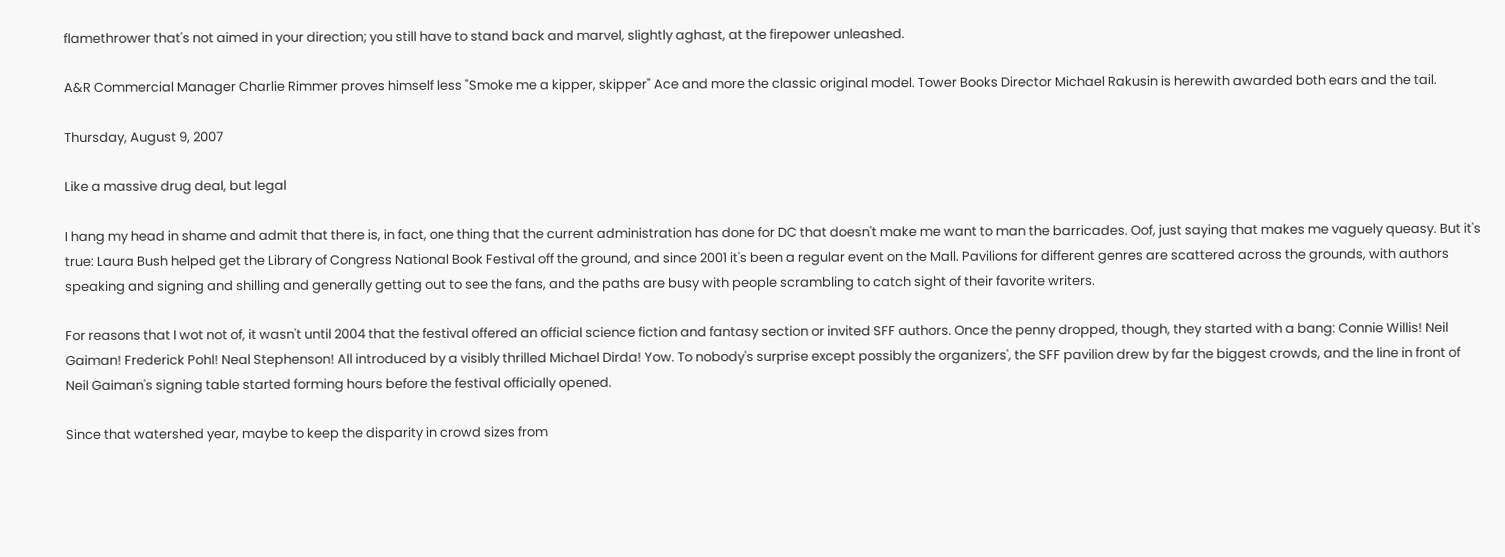flamethrower that's not aimed in your direction; you still have to stand back and marvel, slightly aghast, at the firepower unleashed.

A&R Commercial Manager Charlie Rimmer proves himself less "Smoke me a kipper, skipper" Ace and more the classic original model. Tower Books Director Michael Rakusin is herewith awarded both ears and the tail.

Thursday, August 9, 2007

Like a massive drug deal, but legal

I hang my head in shame and admit that there is, in fact, one thing that the current administration has done for DC that doesn't make me want to man the barricades. Oof, just saying that makes me vaguely queasy. But it's true: Laura Bush helped get the Library of Congress National Book Festival off the ground, and since 2001 it's been a regular event on the Mall. Pavilions for different genres are scattered across the grounds, with authors speaking and signing and shilling and generally getting out to see the fans, and the paths are busy with people scrambling to catch sight of their favorite writers.

For reasons that I wot not of, it wasn't until 2004 that the festival offered an official science fiction and fantasy section or invited SFF authors. Once the penny dropped, though, they started with a bang: Connie Willis! Neil Gaiman! Frederick Pohl! Neal Stephenson! All introduced by a visibly thrilled Michael Dirda! Yow. To nobody's surprise except possibly the organizers', the SFF pavilion drew by far the biggest crowds, and the line in front of Neil Gaiman's signing table started forming hours before the festival officially opened.

Since that watershed year, maybe to keep the disparity in crowd sizes from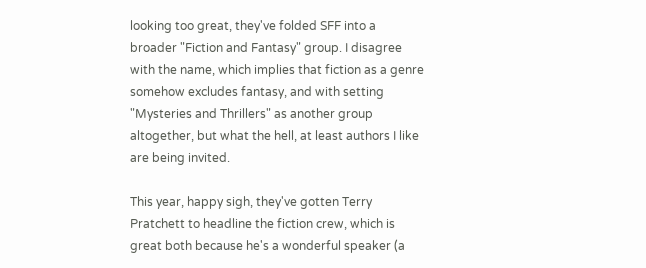looking too great, they've folded SFF into a broader "Fiction and Fantasy" group. I disagree with the name, which implies that fiction as a genre somehow excludes fantasy, and with setting "Mysteries and Thrillers" as another group altogether, but what the hell, at least authors I like are being invited.

This year, happy sigh, they've gotten Terry Pratchett to headline the fiction crew, which is great both because he's a wonderful speaker (a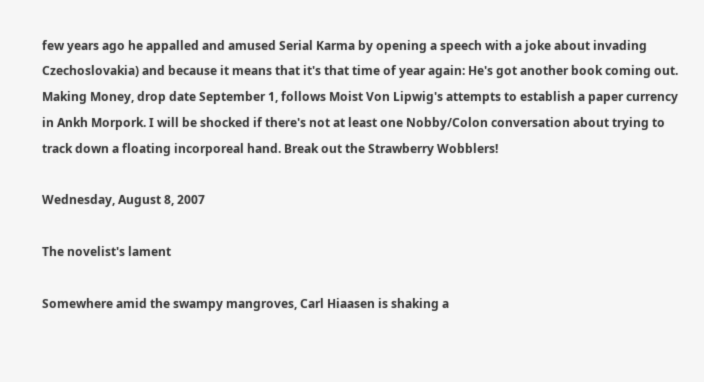few years ago he appalled and amused Serial Karma by opening a speech with a joke about invading Czechoslovakia) and because it means that it's that time of year again: He's got another book coming out. Making Money, drop date September 1, follows Moist Von Lipwig's attempts to establish a paper currency in Ankh Morpork. I will be shocked if there's not at least one Nobby/Colon conversation about trying to track down a floating incorporeal hand. Break out the Strawberry Wobblers!

Wednesday, August 8, 2007

The novelist's lament

Somewhere amid the swampy mangroves, Carl Hiaasen is shaking a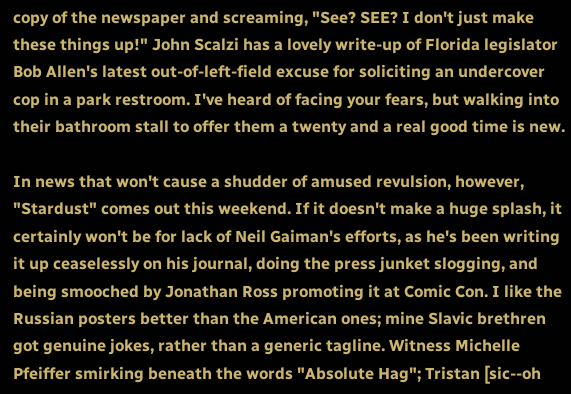copy of the newspaper and screaming, "See? SEE? I don't just make these things up!" John Scalzi has a lovely write-up of Florida legislator Bob Allen's latest out-of-left-field excuse for soliciting an undercover cop in a park restroom. I've heard of facing your fears, but walking into their bathroom stall to offer them a twenty and a real good time is new.

In news that won't cause a shudder of amused revulsion, however, "Stardust" comes out this weekend. If it doesn't make a huge splash, it certainly won't be for lack of Neil Gaiman's efforts, as he's been writing it up ceaselessly on his journal, doing the press junket slogging, and being smooched by Jonathan Ross promoting it at Comic Con. I like the Russian posters better than the American ones; mine Slavic brethren got genuine jokes, rather than a generic tagline. Witness Michelle Pfeiffer smirking beneath the words "Absolute Hag"; Tristan [sic--oh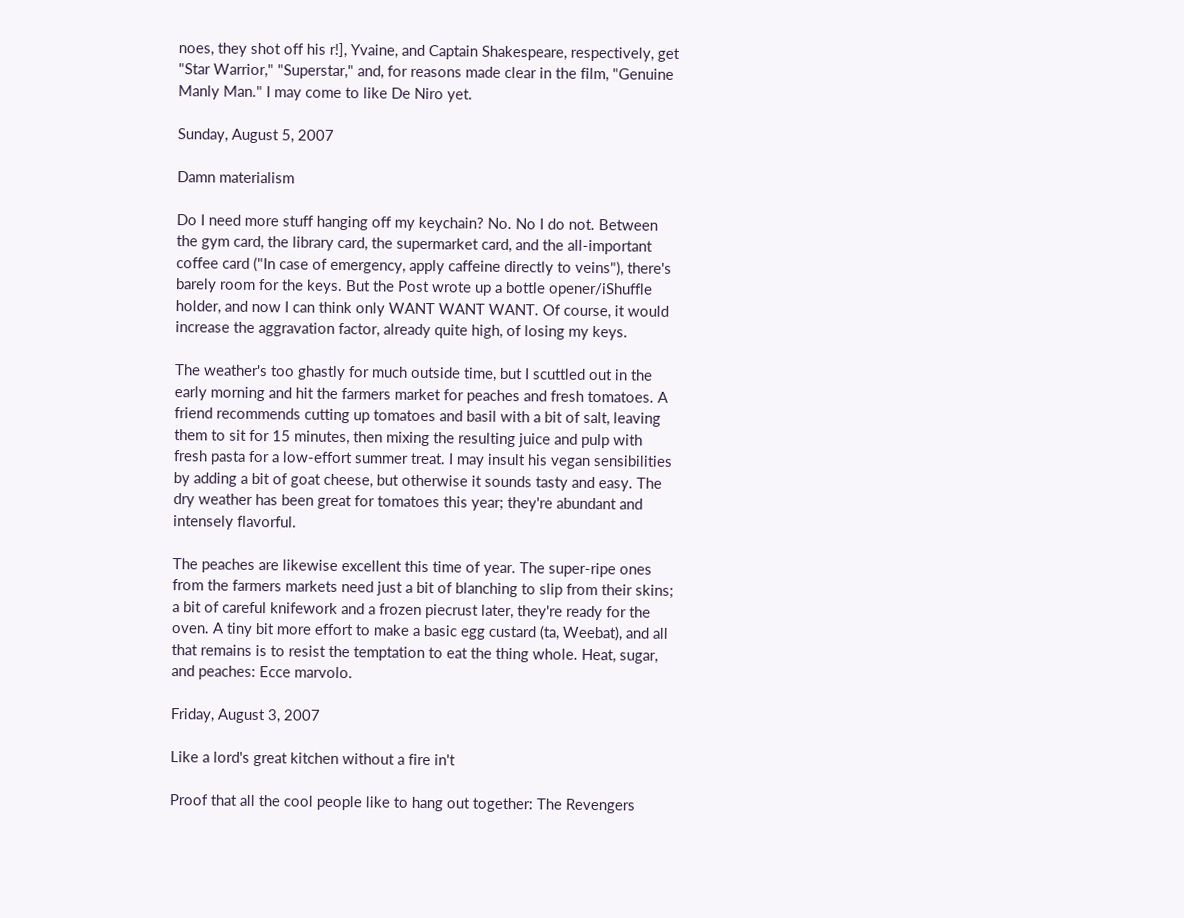noes, they shot off his r!], Yvaine, and Captain Shakespeare, respectively, get "Star Warrior," "Superstar," and, for reasons made clear in the film, "Genuine Manly Man." I may come to like De Niro yet.

Sunday, August 5, 2007

Damn materialism

Do I need more stuff hanging off my keychain? No. No I do not. Between the gym card, the library card, the supermarket card, and the all-important coffee card ("In case of emergency, apply caffeine directly to veins"), there's barely room for the keys. But the Post wrote up a bottle opener/iShuffle holder, and now I can think only WANT WANT WANT. Of course, it would increase the aggravation factor, already quite high, of losing my keys.

The weather's too ghastly for much outside time, but I scuttled out in the early morning and hit the farmers market for peaches and fresh tomatoes. A friend recommends cutting up tomatoes and basil with a bit of salt, leaving them to sit for 15 minutes, then mixing the resulting juice and pulp with fresh pasta for a low-effort summer treat. I may insult his vegan sensibilities by adding a bit of goat cheese, but otherwise it sounds tasty and easy. The dry weather has been great for tomatoes this year; they're abundant and intensely flavorful.

The peaches are likewise excellent this time of year. The super-ripe ones from the farmers markets need just a bit of blanching to slip from their skins; a bit of careful knifework and a frozen piecrust later, they're ready for the oven. A tiny bit more effort to make a basic egg custard (ta, Weebat), and all that remains is to resist the temptation to eat the thing whole. Heat, sugar, and peaches: Ecce marvolo.

Friday, August 3, 2007

Like a lord's great kitchen without a fire in't

Proof that all the cool people like to hang out together: The Revengers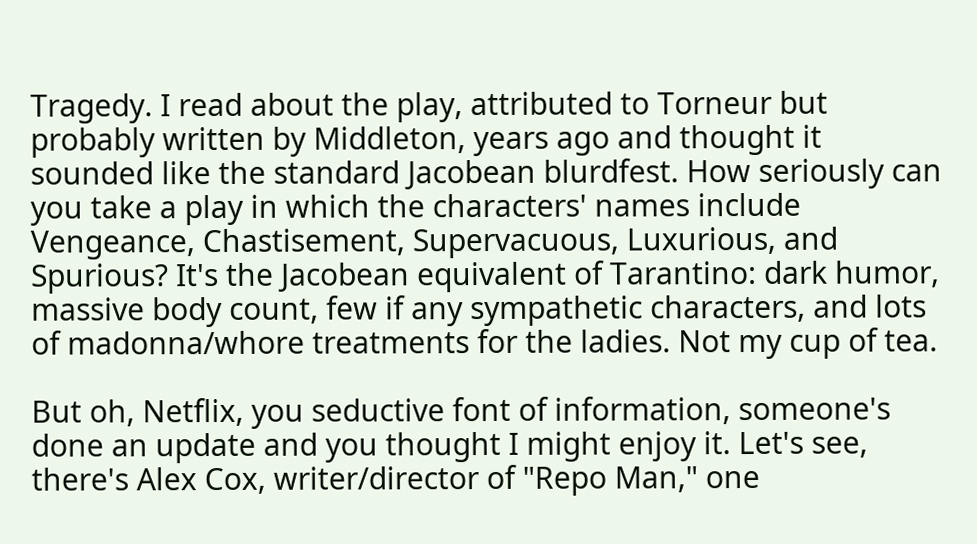Tragedy. I read about the play, attributed to Torneur but probably written by Middleton, years ago and thought it sounded like the standard Jacobean blurdfest. How seriously can you take a play in which the characters' names include Vengeance, Chastisement, Supervacuous, Luxurious, and Spurious? It's the Jacobean equivalent of Tarantino: dark humor, massive body count, few if any sympathetic characters, and lots of madonna/whore treatments for the ladies. Not my cup of tea.

But oh, Netflix, you seductive font of information, someone's done an update and you thought I might enjoy it. Let's see, there's Alex Cox, writer/director of "Repo Man," one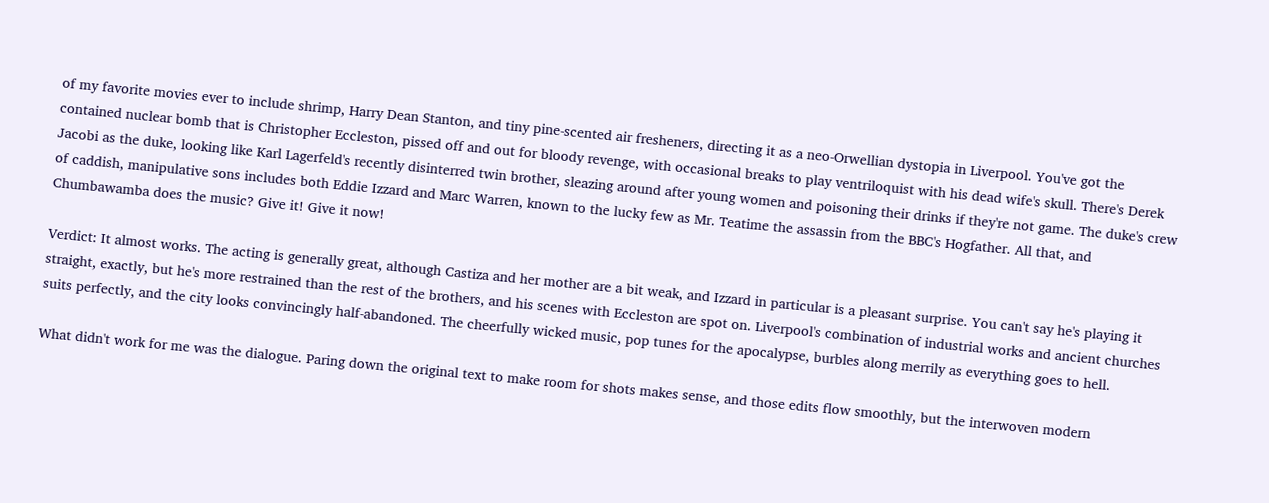of my favorite movies ever to include shrimp, Harry Dean Stanton, and tiny pine-scented air fresheners, directing it as a neo-Orwellian dystopia in Liverpool. You've got the contained nuclear bomb that is Christopher Eccleston, pissed off and out for bloody revenge, with occasional breaks to play ventriloquist with his dead wife's skull. There's Derek Jacobi as the duke, looking like Karl Lagerfeld's recently disinterred twin brother, sleazing around after young women and poisoning their drinks if they're not game. The duke's crew of caddish, manipulative sons includes both Eddie Izzard and Marc Warren, known to the lucky few as Mr. Teatime the assassin from the BBC's Hogfather. All that, and Chumbawamba does the music? Give it! Give it now!

Verdict: It almost works. The acting is generally great, although Castiza and her mother are a bit weak, and Izzard in particular is a pleasant surprise. You can't say he's playing it straight, exactly, but he's more restrained than the rest of the brothers, and his scenes with Eccleston are spot on. Liverpool's combination of industrial works and ancient churches suits perfectly, and the city looks convincingly half-abandoned. The cheerfully wicked music, pop tunes for the apocalypse, burbles along merrily as everything goes to hell.

What didn't work for me was the dialogue. Paring down the original text to make room for shots makes sense, and those edits flow smoothly, but the interwoven modern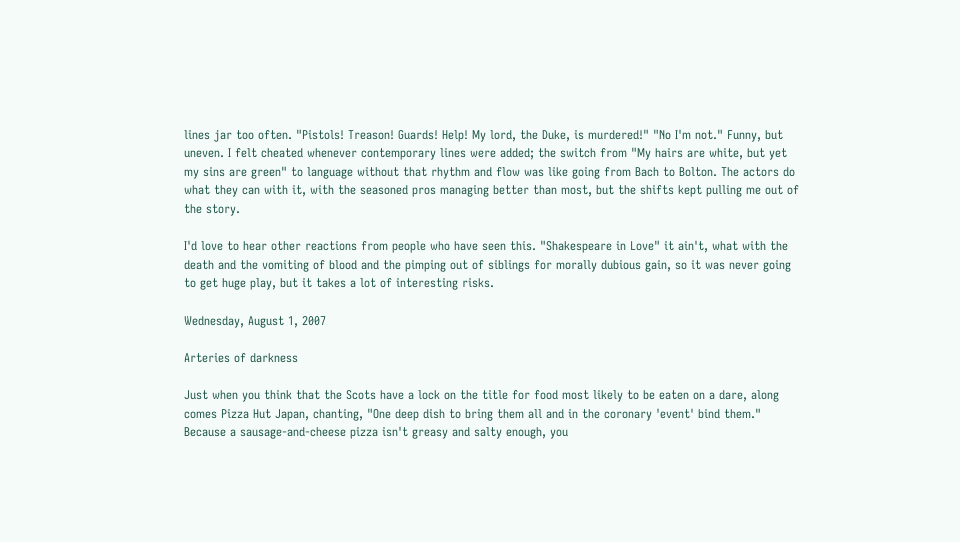lines jar too often. "Pistols! Treason! Guards! Help! My lord, the Duke, is murdered!" "No I'm not." Funny, but uneven. I felt cheated whenever contemporary lines were added; the switch from "My hairs are white, but yet my sins are green" to language without that rhythm and flow was like going from Bach to Bolton. The actors do what they can with it, with the seasoned pros managing better than most, but the shifts kept pulling me out of the story.

I'd love to hear other reactions from people who have seen this. "Shakespeare in Love" it ain't, what with the death and the vomiting of blood and the pimping out of siblings for morally dubious gain, so it was never going to get huge play, but it takes a lot of interesting risks.

Wednesday, August 1, 2007

Arteries of darkness

Just when you think that the Scots have a lock on the title for food most likely to be eaten on a dare, along comes Pizza Hut Japan, chanting, "One deep dish to bring them all and in the coronary 'event' bind them." Because a sausage-and-cheese pizza isn't greasy and salty enough, you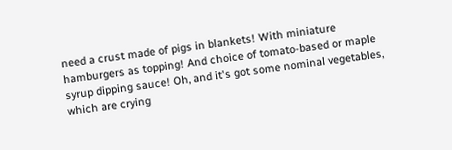need a crust made of pigs in blankets! With miniature hamburgers as topping! And choice of tomato-based or maple syrup dipping sauce! Oh, and it's got some nominal vegetables, which are crying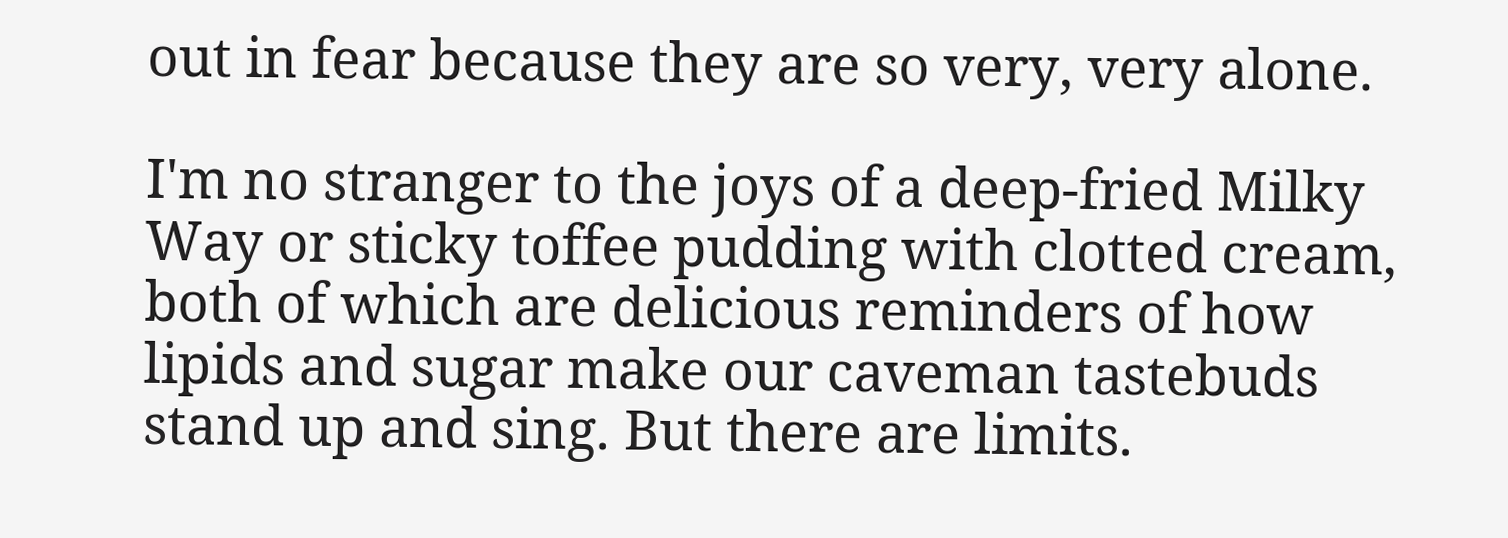out in fear because they are so very, very alone.

I'm no stranger to the joys of a deep-fried Milky Way or sticky toffee pudding with clotted cream, both of which are delicious reminders of how lipids and sugar make our caveman tastebuds stand up and sing. But there are limits.